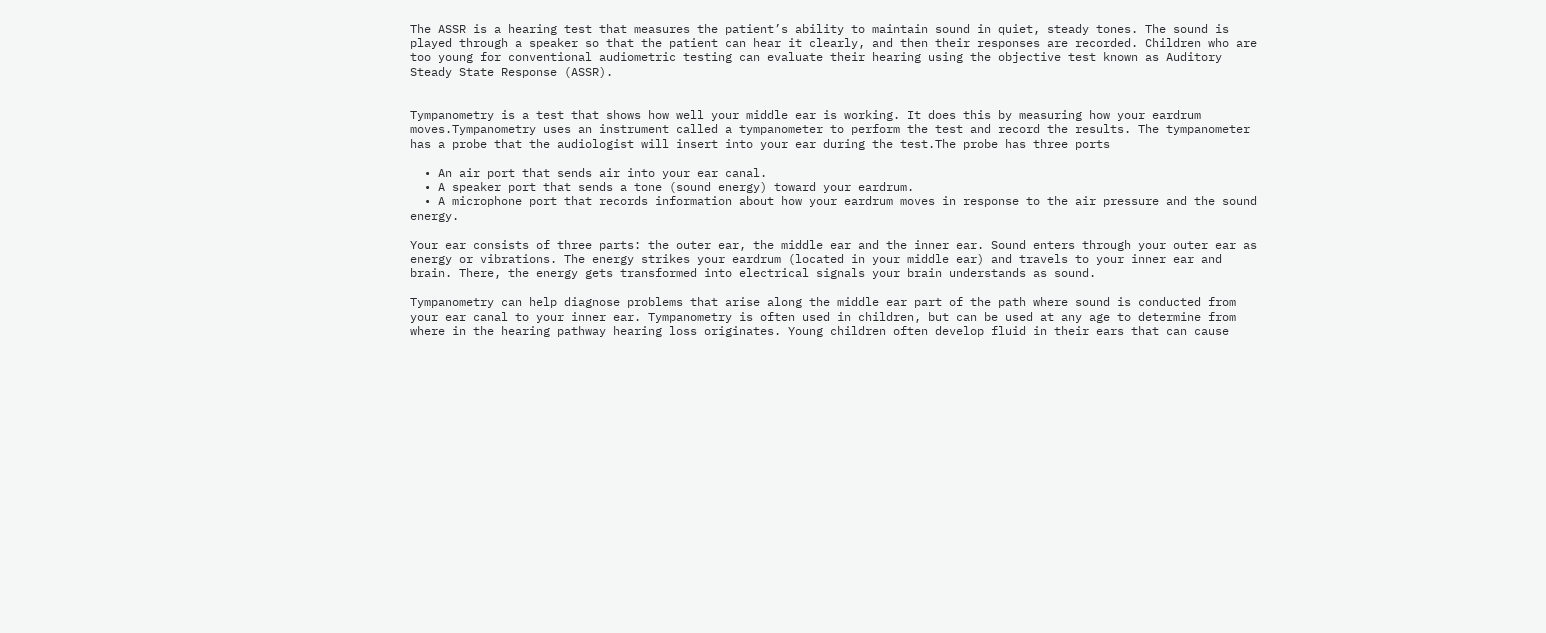The ASSR is a hearing test that measures the patient’s ability to maintain sound in quiet, steady tones. The sound is played through a speaker so that the patient can hear it clearly, and then their responses are recorded. Children who are too young for conventional audiometric testing can evaluate their hearing using the objective test known as Auditory Steady State Response (ASSR).


Tympanometry is a test that shows how well your middle ear is working. It does this by measuring how your eardrum moves.Tympanometry uses an instrument called a tympanometer to perform the test and record the results. The tympanometer has a probe that the audiologist will insert into your ear during the test.The probe has three ports

  • An air port that sends air into your ear canal.
  • A speaker port that sends a tone (sound energy) toward your eardrum.
  • A microphone port that records information about how your eardrum moves in response to the air pressure and the sound energy.

Your ear consists of three parts: the outer ear, the middle ear and the inner ear. Sound enters through your outer ear as energy or vibrations. The energy strikes your eardrum (located in your middle ear) and travels to your inner ear and brain. There, the energy gets transformed into electrical signals your brain understands as sound.

Tympanometry can help diagnose problems that arise along the middle ear part of the path where sound is conducted from your ear canal to your inner ear. Tympanometry is often used in children, but can be used at any age to determine from where in the hearing pathway hearing loss originates. Young children often develop fluid in their ears that can cause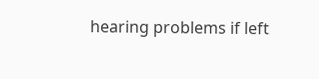hearing problems if left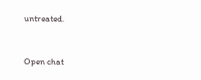untreated.


Open chat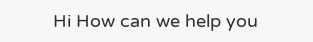Hi How can we help you